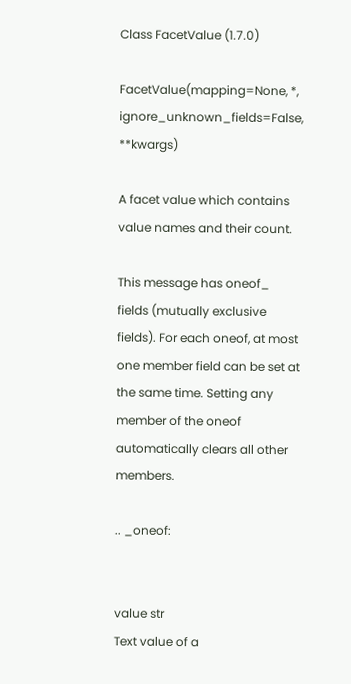Class FacetValue (1.7.0)

FacetValue(mapping=None, *, ignore_unknown_fields=False, **kwargs)

A facet value which contains value names and their count.

This message has oneof_ fields (mutually exclusive fields). For each oneof, at most one member field can be set at the same time. Setting any member of the oneof automatically clears all other members.

.. _oneof:


value str
Text value of a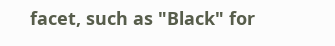facet, such as "Black" for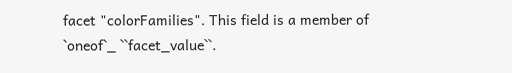facet "colorFamilies". This field is a member of `oneof`_ ``facet_value``.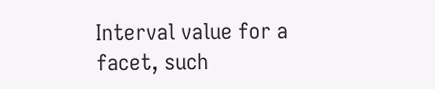Interval value for a facet, such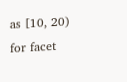as [10, 20) for facet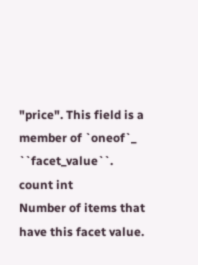"price". This field is a member of `oneof`_ ``facet_value``.
count int
Number of items that have this facet value.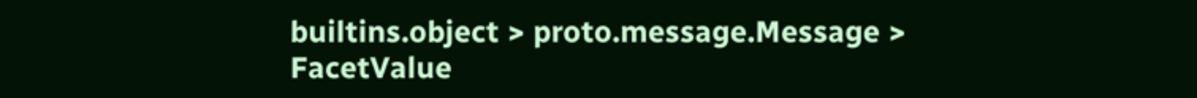builtins.object > proto.message.Message > FacetValue